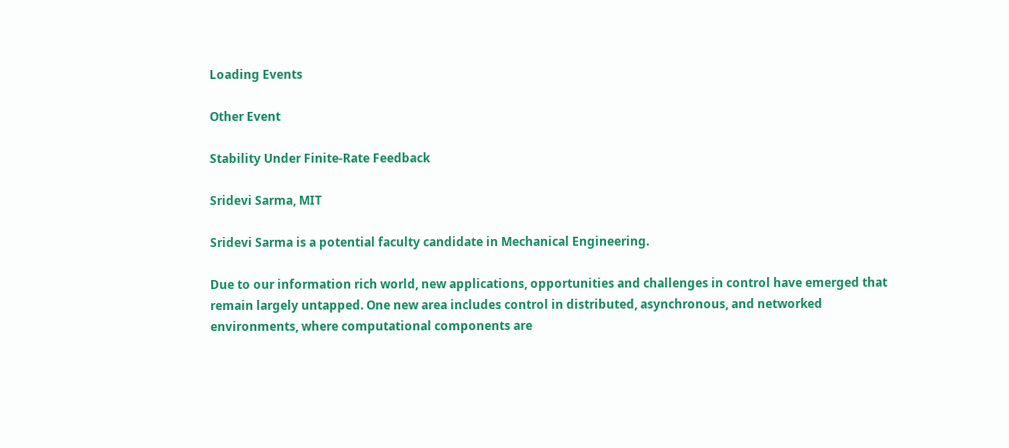Loading Events

Other Event

Stability Under Finite-Rate Feedback

Sridevi Sarma, MIT

Sridevi Sarma is a potential faculty candidate in Mechanical Engineering.

Due to our information rich world, new applications, opportunities and challenges in control have emerged that remain largely untapped. One new area includes control in distributed, asynchronous, and networked environments, where computational components are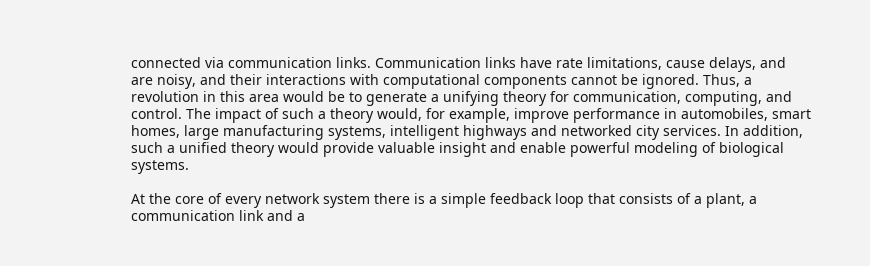connected via communication links. Communication links have rate limitations, cause delays, and are noisy, and their interactions with computational components cannot be ignored. Thus, a revolution in this area would be to generate a unifying theory for communication, computing, and control. The impact of such a theory would, for example, improve performance in automobiles, smart homes, large manufacturing systems, intelligent highways and networked city services. In addition, such a unified theory would provide valuable insight and enable powerful modeling of biological systems.

At the core of every network system there is a simple feedback loop that consists of a plant, a communication link and a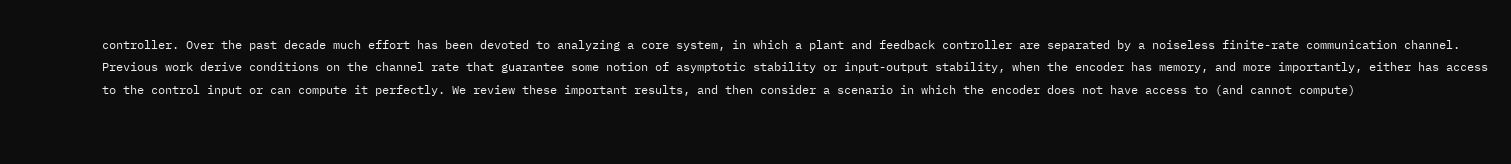controller. Over the past decade much effort has been devoted to analyzing a core system, in which a plant and feedback controller are separated by a noiseless finite-rate communication channel. Previous work derive conditions on the channel rate that guarantee some notion of asymptotic stability or input-output stability, when the encoder has memory, and more importantly, either has access to the control input or can compute it perfectly. We review these important results, and then consider a scenario in which the encoder does not have access to (and cannot compute)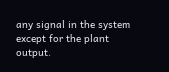any signal in the system except for the plant output.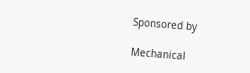Sponsored by

Mechanical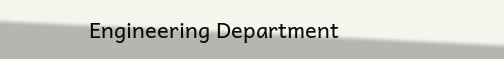Engineering Department